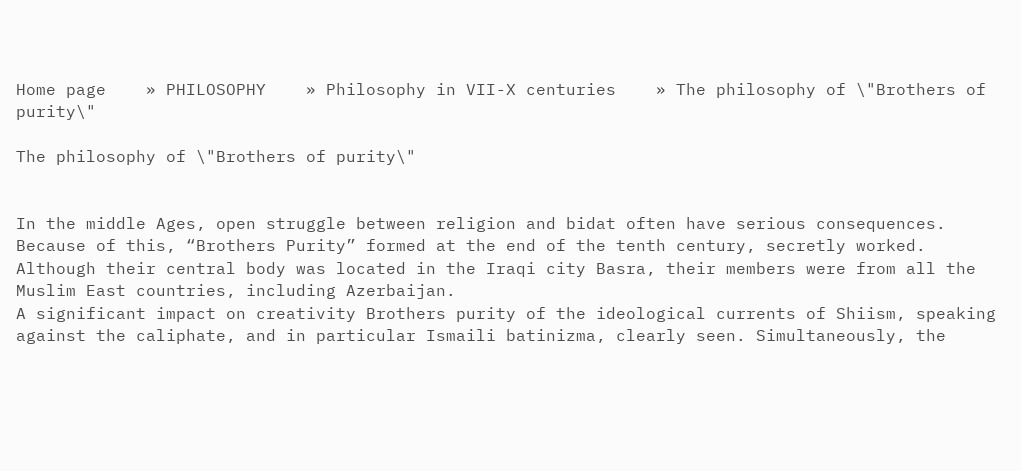Home page    » PHILOSOPHY    » Philosophy in VII-X centuries    » The philosophy of \"Brothers of purity\"

The philosophy of \"Brothers of purity\"


In the middle Ages, open struggle between religion and bidat often have serious consequences. Because of this, “Brothers Purity” formed at the end of the tenth century, secretly worked.  Although their central body was located in the Iraqi city Basra, their members were from all the Muslim East countries, including Azerbaijan.
A significant impact on creativity Brothers purity of the ideological currents of Shiism, speaking against the caliphate, and in particular Ismaili batinizma, clearly seen. Simultaneously, the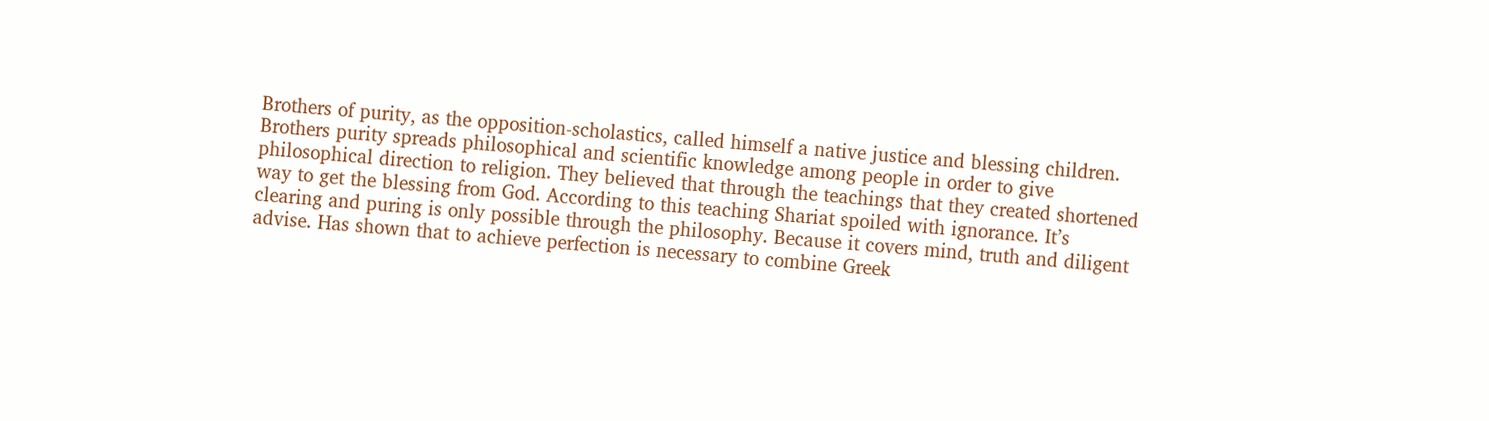Brothers of purity, as the opposition-scholastics, called himself a native justice and blessing children.
Brothers purity spreads philosophical and scientific knowledge among people in order to give philosophical direction to religion. They believed that through the teachings that they created shortened way to get the blessing from God. According to this teaching Shariat spoiled with ignorance. It’s clearing and puring is only possible through the philosophy. Because it covers mind, truth and diligent advise. Has shown that to achieve perfection is necessary to combine Greek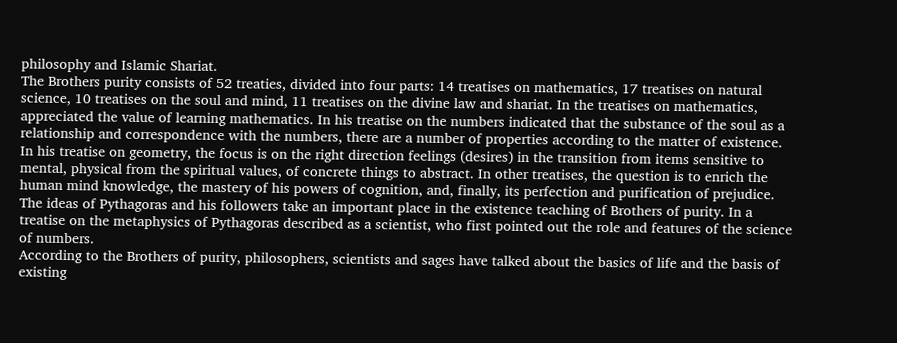philosophy and Islamic Shariat.
The Brothers purity consists of 52 treaties, divided into four parts: 14 treatises on mathematics, 17 treatises on natural science, 10 treatises on the soul and mind, 11 treatises on the divine law and shariat. In the treatises on mathematics, appreciated the value of learning mathematics. In his treatise on the numbers indicated that the substance of the soul as a relationship and correspondence with the numbers, there are a number of properties according to the matter of existence. In his treatise on geometry, the focus is on the right direction feelings (desires) in the transition from items sensitive to mental, physical from the spiritual values, of concrete things to abstract. In other treatises, the question is to enrich the human mind knowledge, the mastery of his powers of cognition, and, finally, its perfection and purification of prejudice.
The ideas of Pythagoras and his followers take an important place in the existence teaching of Brothers of purity. In a treatise on the metaphysics of Pythagoras described as a scientist, who first pointed out the role and features of the science of numbers.
According to the Brothers of purity, philosophers, scientists and sages have talked about the basics of life and the basis of existing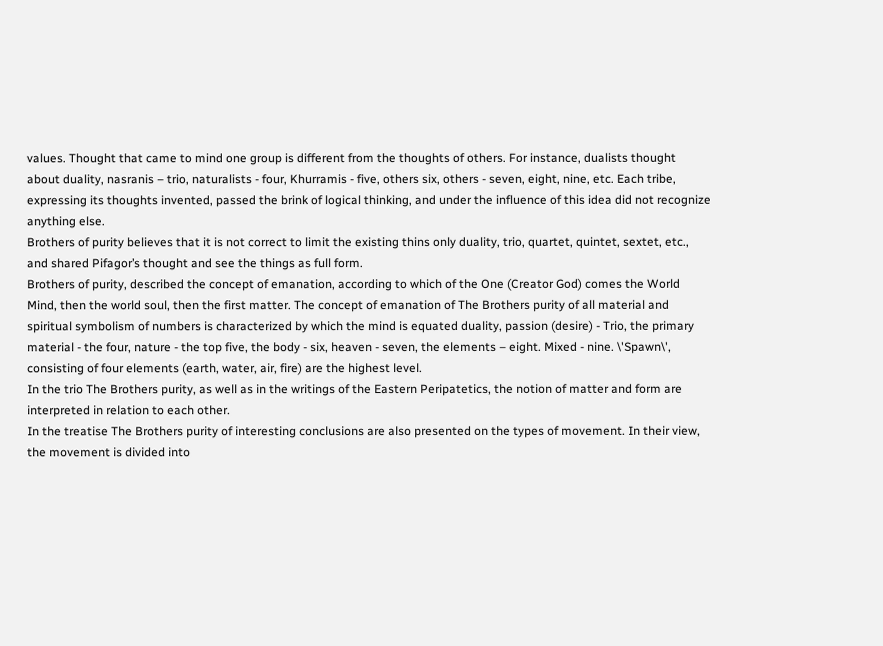values. Thought that came to mind one group is different from the thoughts of others. For instance, dualists thought about duality, nasranis – trio, naturalists - four, Khurramis - five, others six, others - seven, eight, nine, etc. Each tribe, expressing its thoughts invented, passed the brink of logical thinking, and under the influence of this idea did not recognize anything else.
Brothers of purity believes that it is not correct to limit the existing thins only duality, trio, quartet, quintet, sextet, etc., and shared Pifagor’s thought and see the things as full form.
Brothers of purity, described the concept of emanation, according to which of the One (Creator God) comes the World Mind, then the world soul, then the first matter. The concept of emanation of The Brothers purity of all material and spiritual symbolism of numbers is characterized by which the mind is equated duality, passion (desire) - Trio, the primary material - the four, nature - the top five, the body - six, heaven - seven, the elements – eight. Mixed - nine. \'Spawn\', consisting of four elements (earth, water, air, fire) are the highest level.
In the trio The Brothers purity, as well as in the writings of the Eastern Peripatetics, the notion of matter and form are interpreted in relation to each other.
In the treatise The Brothers purity of interesting conclusions are also presented on the types of movement. In their view, the movement is divided into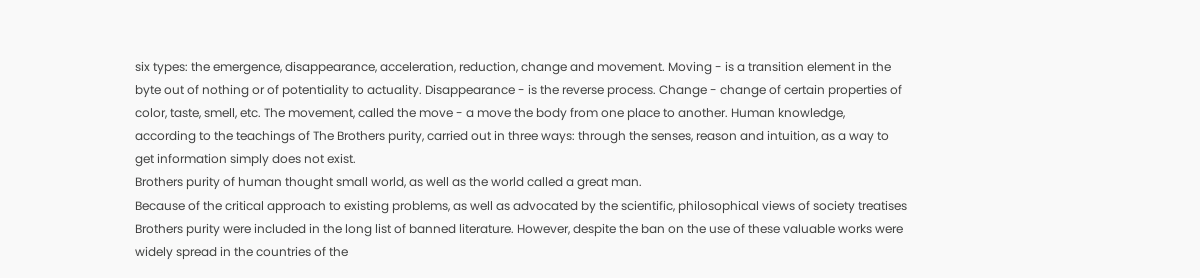six types: the emergence, disappearance, acceleration, reduction, change and movement. Moving - is a transition element in the byte out of nothing or of potentiality to actuality. Disappearance - is the reverse process. Change - change of certain properties of color, taste, smell, etc. The movement, called the move - a move the body from one place to another. Human knowledge, according to the teachings of The Brothers purity, carried out in three ways: through the senses, reason and intuition, as a way to get information simply does not exist.
Brothers purity of human thought small world, as well as the world called a great man.
Because of the critical approach to existing problems, as well as advocated by the scientific, philosophical views of society treatises Brothers purity were included in the long list of banned literature. However, despite the ban on the use of these valuable works were widely spread in the countries of the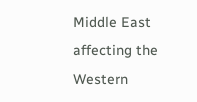Middle East affecting the Western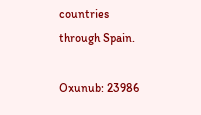countries through Spain.

Oxunub: 23986